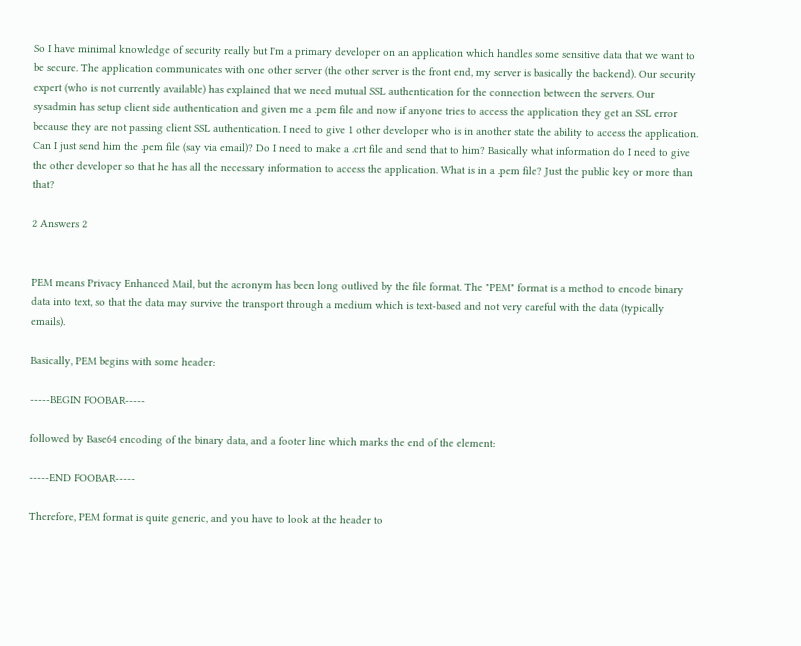So I have minimal knowledge of security really but I'm a primary developer on an application which handles some sensitive data that we want to be secure. The application communicates with one other server (the other server is the front end, my server is basically the backend). Our security expert (who is not currently available) has explained that we need mutual SSL authentication for the connection between the servers. Our sysadmin has setup client side authentication and given me a .pem file and now if anyone tries to access the application they get an SSL error because they are not passing client SSL authentication. I need to give 1 other developer who is in another state the ability to access the application. Can I just send him the .pem file (say via email)? Do I need to make a .crt file and send that to him? Basically what information do I need to give the other developer so that he has all the necessary information to access the application. What is in a .pem file? Just the public key or more than that?

2 Answers 2


PEM means Privacy Enhanced Mail, but the acronym has been long outlived by the file format. The "PEM" format is a method to encode binary data into text, so that the data may survive the transport through a medium which is text-based and not very careful with the data (typically emails).

Basically, PEM begins with some header:

-----BEGIN FOOBAR-----

followed by Base64 encoding of the binary data, and a footer line which marks the end of the element:

-----END FOOBAR-----

Therefore, PEM format is quite generic, and you have to look at the header to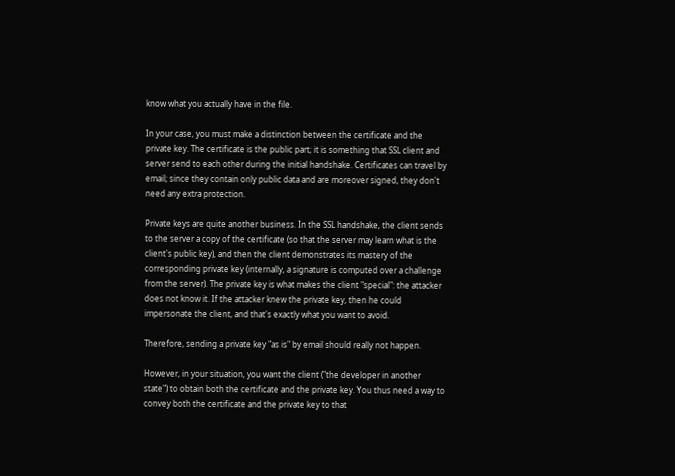know what you actually have in the file.

In your case, you must make a distinction between the certificate and the private key. The certificate is the public part; it is something that SSL client and server send to each other during the initial handshake. Certificates can travel by email; since they contain only public data and are moreover signed, they don't need any extra protection.

Private keys are quite another business. In the SSL handshake, the client sends to the server a copy of the certificate (so that the server may learn what is the client's public key), and then the client demonstrates its mastery of the corresponding private key (internally, a signature is computed over a challenge from the server). The private key is what makes the client "special": the attacker does not know it. If the attacker knew the private key, then he could impersonate the client, and that's exactly what you want to avoid.

Therefore, sending a private key "as is" by email should really not happen.

However, in your situation, you want the client ("the developer in another state") to obtain both the certificate and the private key. You thus need a way to convey both the certificate and the private key to that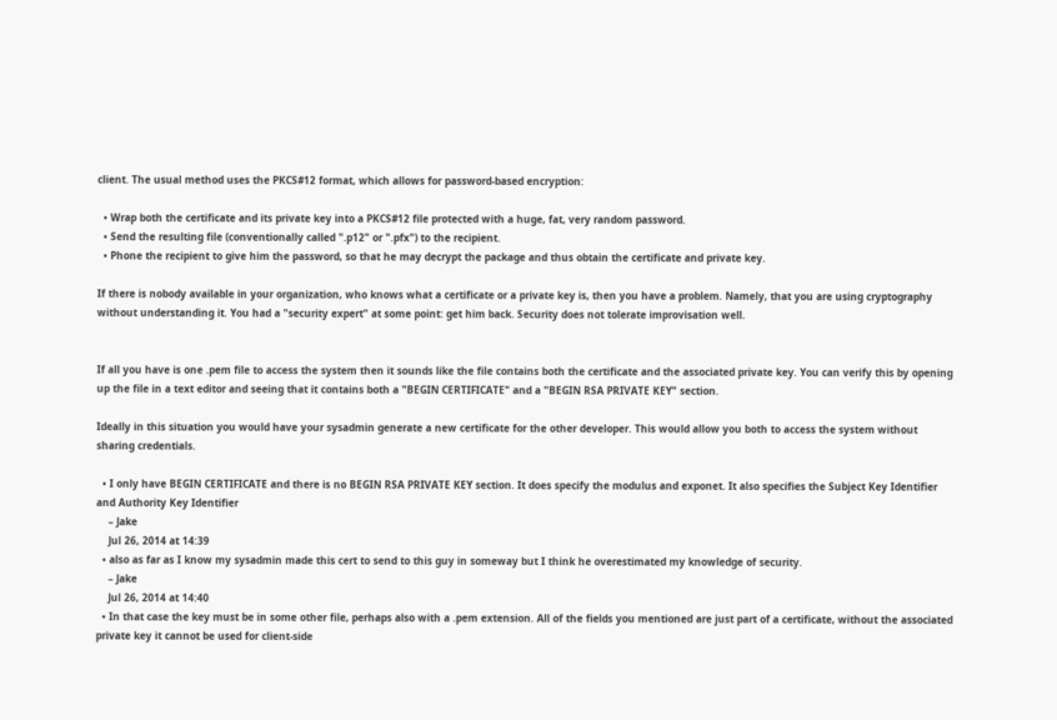client. The usual method uses the PKCS#12 format, which allows for password-based encryption:

  • Wrap both the certificate and its private key into a PKCS#12 file protected with a huge, fat, very random password.
  • Send the resulting file (conventionally called ".p12" or ".pfx") to the recipient.
  • Phone the recipient to give him the password, so that he may decrypt the package and thus obtain the certificate and private key.

If there is nobody available in your organization, who knows what a certificate or a private key is, then you have a problem. Namely, that you are using cryptography without understanding it. You had a "security expert" at some point: get him back. Security does not tolerate improvisation well.


If all you have is one .pem file to access the system then it sounds like the file contains both the certificate and the associated private key. You can verify this by opening up the file in a text editor and seeing that it contains both a "BEGIN CERTIFICATE" and a "BEGIN RSA PRIVATE KEY" section.

Ideally in this situation you would have your sysadmin generate a new certificate for the other developer. This would allow you both to access the system without sharing credentials.

  • I only have BEGIN CERTIFICATE and there is no BEGIN RSA PRIVATE KEY section. It does specify the modulus and exponet. It also specifies the Subject Key Identifier and Authority Key Identifier
    – Jake
    Jul 26, 2014 at 14:39
  • also as far as I know my sysadmin made this cert to send to this guy in someway but I think he overestimated my knowledge of security.
    – Jake
    Jul 26, 2014 at 14:40
  • In that case the key must be in some other file, perhaps also with a .pem extension. All of the fields you mentioned are just part of a certificate, without the associated private key it cannot be used for client-side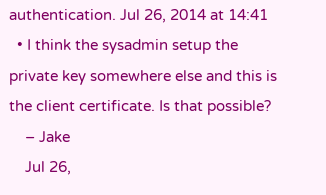authentication. Jul 26, 2014 at 14:41
  • I think the sysadmin setup the private key somewhere else and this is the client certificate. Is that possible?
    – Jake
    Jul 26,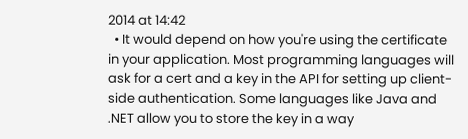2014 at 14:42
  • It would depend on how you're using the certificate in your application. Most programming languages will ask for a cert and a key in the API for setting up client-side authentication. Some languages like Java and .NET allow you to store the key in a way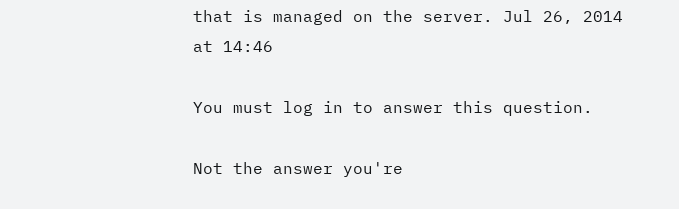that is managed on the server. Jul 26, 2014 at 14:46

You must log in to answer this question.

Not the answer you're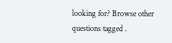looking for? Browse other questions tagged .